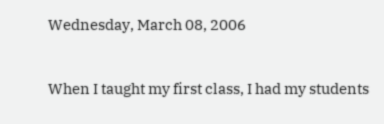Wednesday, March 08, 2006


When I taught my first class, I had my students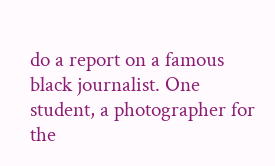do a report on a famous black journalist. One student, a photographer for the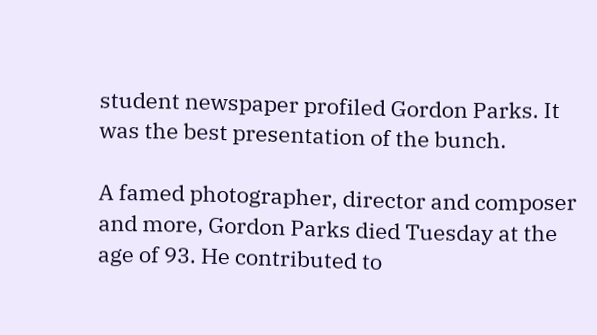student newspaper profiled Gordon Parks. It was the best presentation of the bunch.

A famed photographer, director and composer and more, Gordon Parks died Tuesday at the age of 93. He contributed to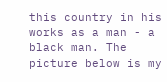this country in his works as a man - a black man. The picture below is my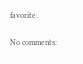favorite.

No comments: